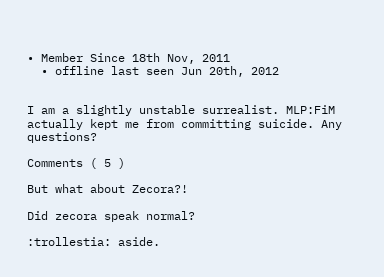• Member Since 18th Nov, 2011
  • offline last seen Jun 20th, 2012


I am a slightly unstable surrealist. MLP:FiM actually kept me from committing suicide. Any questions?

Comments ( 5 )

But what about Zecora?!

Did zecora speak normal?

:trollestia: aside.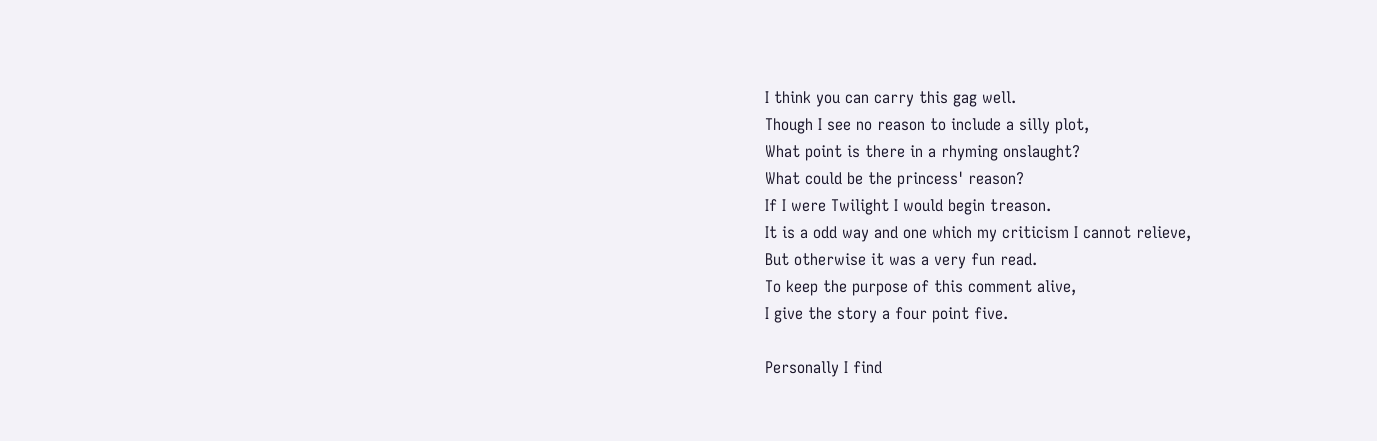I think you can carry this gag well.
Though I see no reason to include a silly plot,
What point is there in a rhyming onslaught?
What could be the princess' reason?
If I were Twilight I would begin treason.
It is a odd way and one which my criticism I cannot relieve,
But otherwise it was a very fun read.
To keep the purpose of this comment alive,
I give the story a four point five.

Personally I find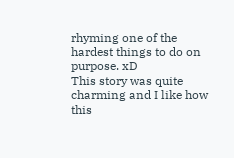rhyming one of the hardest things to do on purpose. xD
This story was quite charming and I like how this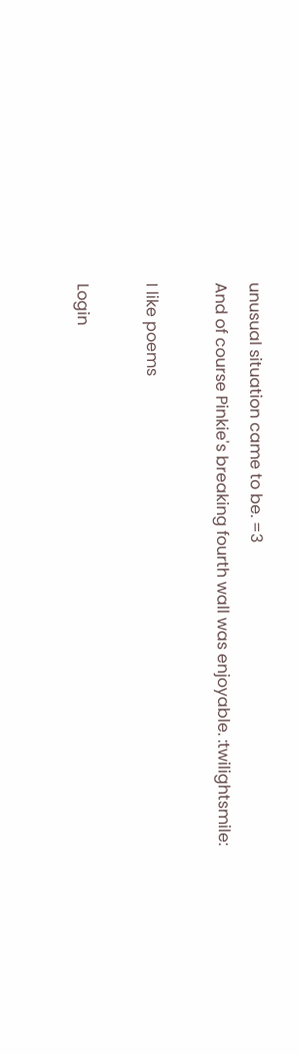unusual situation came to be. =3
And of course Pinkie's breaking fourth wall was enjoyable. :twilightsmile:

I like poems

Login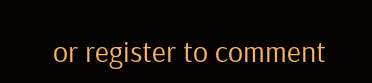or register to comment